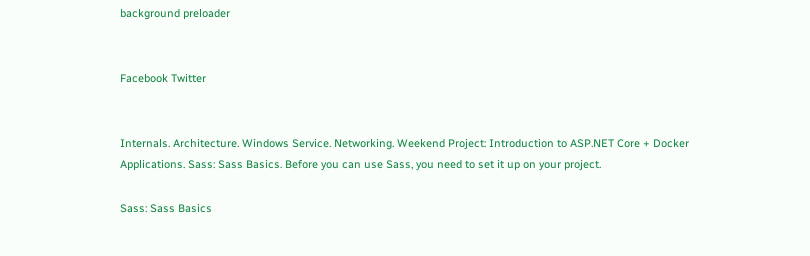background preloader


Facebook Twitter


Internals. Architecture. Windows Service. Networking. Weekend Project: Introduction to ASP.NET Core + Docker Applications. Sass: Sass Basics. Before you can use Sass, you need to set it up on your project.

Sass: Sass Basics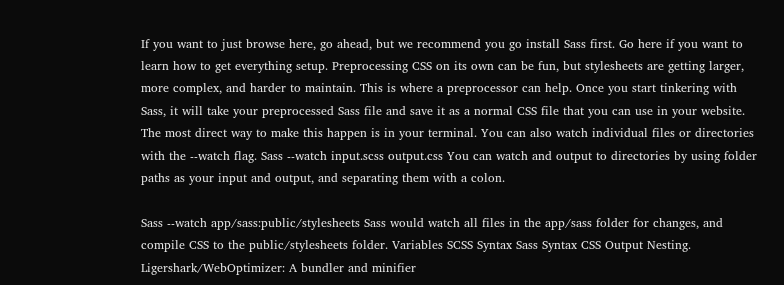If you want to just browse here, go ahead, but we recommend you go install Sass first. Go here if you want to learn how to get everything setup. Preprocessing CSS on its own can be fun, but stylesheets are getting larger, more complex, and harder to maintain. This is where a preprocessor can help. Once you start tinkering with Sass, it will take your preprocessed Sass file and save it as a normal CSS file that you can use in your website. The most direct way to make this happen is in your terminal. You can also watch individual files or directories with the --watch flag. Sass --watch input.scss output.css You can watch and output to directories by using folder paths as your input and output, and separating them with a colon.

Sass --watch app/sass:public/stylesheets Sass would watch all files in the app/sass folder for changes, and compile CSS to the public/stylesheets folder. Variables SCSS Syntax Sass Syntax CSS Output Nesting. Ligershark/WebOptimizer: A bundler and minifier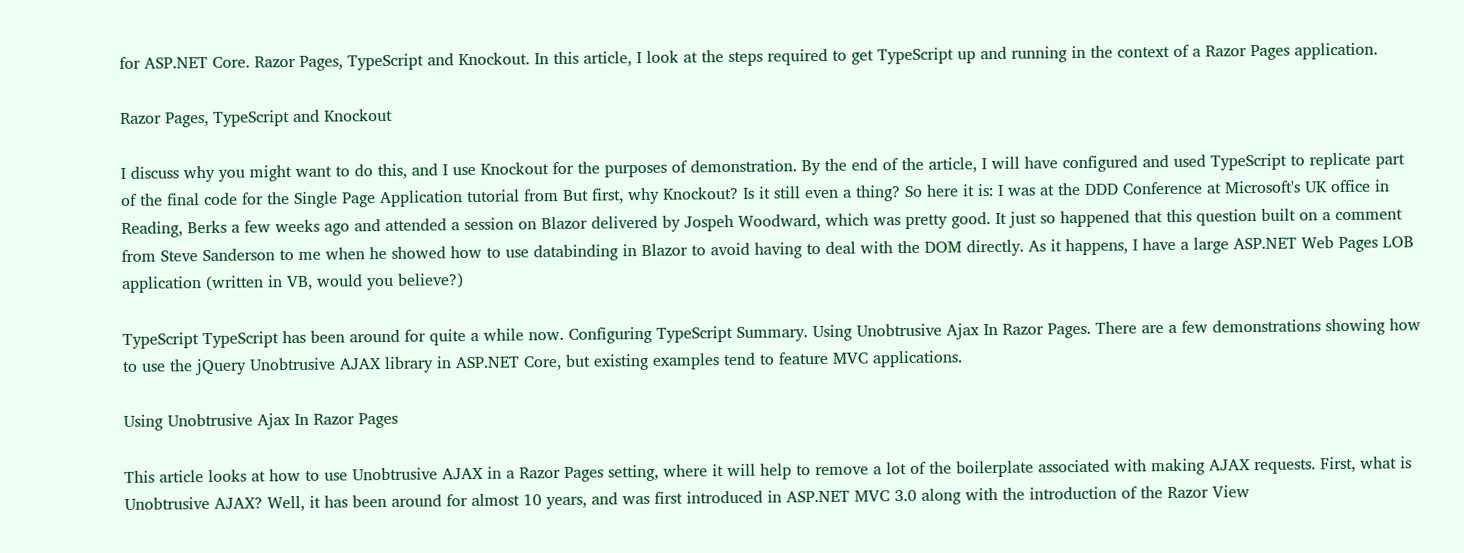for ASP.NET Core. Razor Pages, TypeScript and Knockout. In this article, I look at the steps required to get TypeScript up and running in the context of a Razor Pages application.

Razor Pages, TypeScript and Knockout

I discuss why you might want to do this, and I use Knockout for the purposes of demonstration. By the end of the article, I will have configured and used TypeScript to replicate part of the final code for the Single Page Application tutorial from But first, why Knockout? Is it still even a thing? So here it is: I was at the DDD Conference at Microsoft's UK office in Reading, Berks a few weeks ago and attended a session on Blazor delivered by Jospeh Woodward, which was pretty good. It just so happened that this question built on a comment from Steve Sanderson to me when he showed how to use databinding in Blazor to avoid having to deal with the DOM directly. As it happens, I have a large ASP.NET Web Pages LOB application (written in VB, would you believe?)

TypeScript TypeScript has been around for quite a while now. Configuring TypeScript Summary. Using Unobtrusive Ajax In Razor Pages. There are a few demonstrations showing how to use the jQuery Unobtrusive AJAX library in ASP.NET Core, but existing examples tend to feature MVC applications.

Using Unobtrusive Ajax In Razor Pages

This article looks at how to use Unobtrusive AJAX in a Razor Pages setting, where it will help to remove a lot of the boilerplate associated with making AJAX requests. First, what is Unobtrusive AJAX? Well, it has been around for almost 10 years, and was first introduced in ASP.NET MVC 3.0 along with the introduction of the Razor View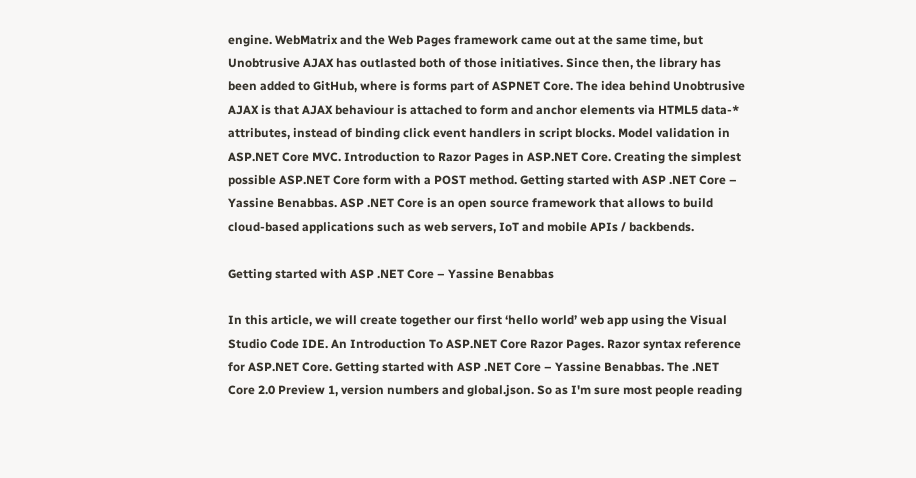engine. WebMatrix and the Web Pages framework came out at the same time, but Unobtrusive AJAX has outlasted both of those initiatives. Since then, the library has been added to GitHub, where is forms part of ASPNET Core. The idea behind Unobtrusive AJAX is that AJAX behaviour is attached to form and anchor elements via HTML5 data-* attributes, instead of binding click event handlers in script blocks. Model validation in ASP.NET Core MVC. Introduction to Razor Pages in ASP.NET Core. Creating the simplest possible ASP.NET Core form with a POST method. Getting started with ASP .NET Core – Yassine Benabbas. ASP .NET Core is an open source framework that allows to build  cloud-based applications such as web servers, IoT and mobile APIs / backbends.

Getting started with ASP .NET Core – Yassine Benabbas

In this article, we will create together our first ‘hello world’ web app using the Visual Studio Code IDE. An Introduction To ASP.NET Core Razor Pages. Razor syntax reference for ASP.NET Core. Getting started with ASP .NET Core – Yassine Benabbas. The .NET Core 2.0 Preview 1, version numbers and global.json. So as I'm sure most people reading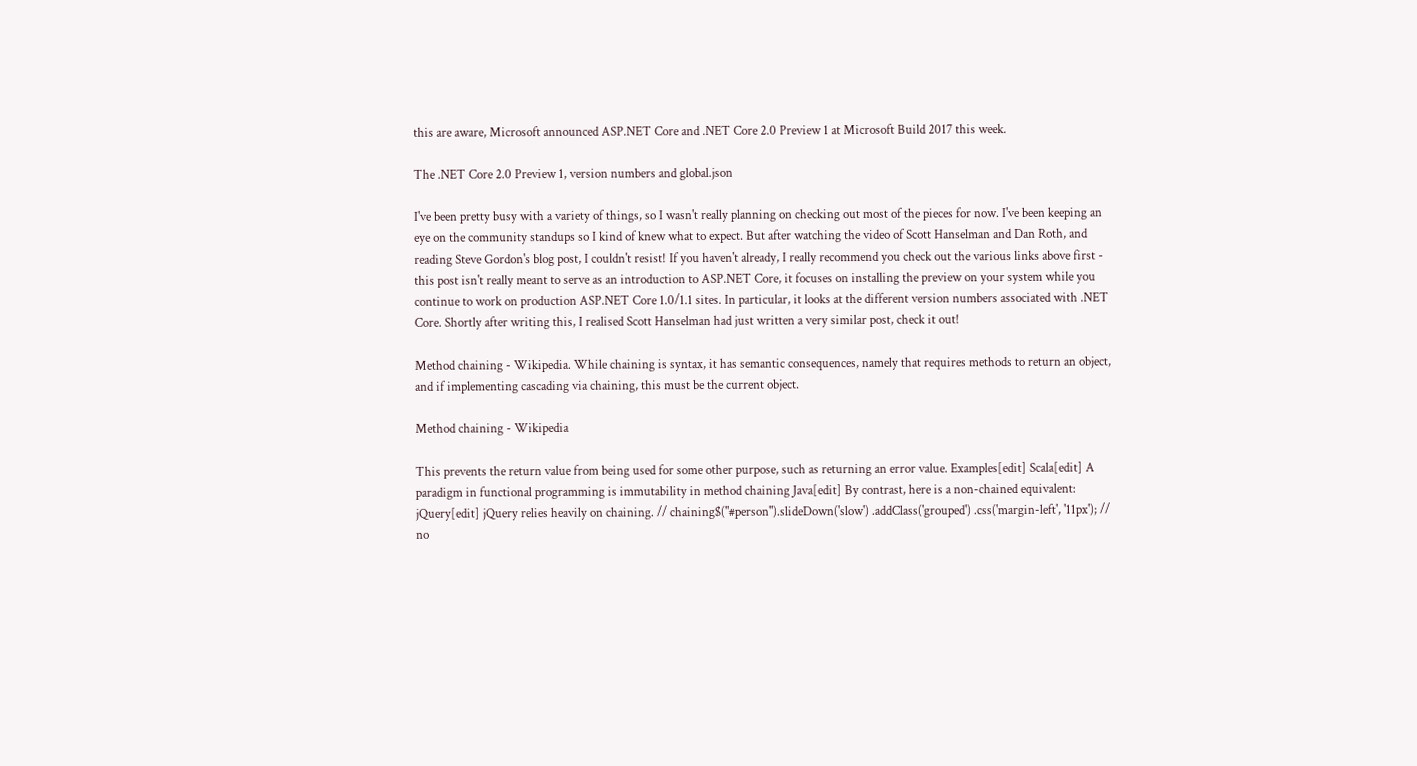this are aware, Microsoft announced ASP.NET Core and .NET Core 2.0 Preview 1 at Microsoft Build 2017 this week.

The .NET Core 2.0 Preview 1, version numbers and global.json

I've been pretty busy with a variety of things, so I wasn't really planning on checking out most of the pieces for now. I've been keeping an eye on the community standups so I kind of knew what to expect. But after watching the video of Scott Hanselman and Dan Roth, and reading Steve Gordon's blog post, I couldn't resist! If you haven't already, I really recommend you check out the various links above first - this post isn't really meant to serve as an introduction to ASP.NET Core, it focuses on installing the preview on your system while you continue to work on production ASP.NET Core 1.0/1.1 sites. In particular, it looks at the different version numbers associated with .NET Core. Shortly after writing this, I realised Scott Hanselman had just written a very similar post, check it out!

Method chaining - Wikipedia. While chaining is syntax, it has semantic consequences, namely that requires methods to return an object, and if implementing cascading via chaining, this must be the current object.

Method chaining - Wikipedia

This prevents the return value from being used for some other purpose, such as returning an error value. Examples[edit] Scala[edit] A paradigm in functional programming is immutability in method chaining Java[edit] By contrast, here is a non-chained equivalent: jQuery[edit] jQuery relies heavily on chaining. // chaining$("#person").slideDown('slow') .addClass('grouped') .css('margin-left', '11px'); // no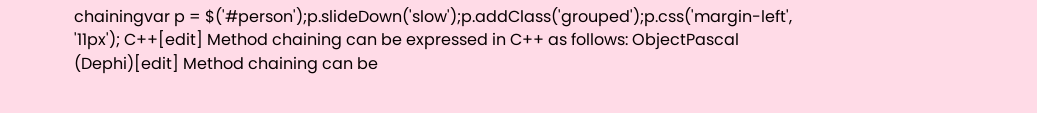chainingvar p = $('#person');p.slideDown('slow');p.addClass('grouped');p.css('margin-left', '11px'); C++[edit] Method chaining can be expressed in C++ as follows: ObjectPascal (Dephi)[edit] Method chaining can be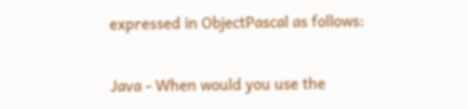expressed in ObjectPascal as follows:

Java - When would you use the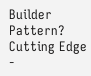Builder Pattern? Cutting Edge -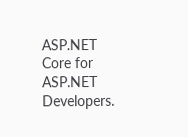ASP.NET Core for ASP.NET Developers.